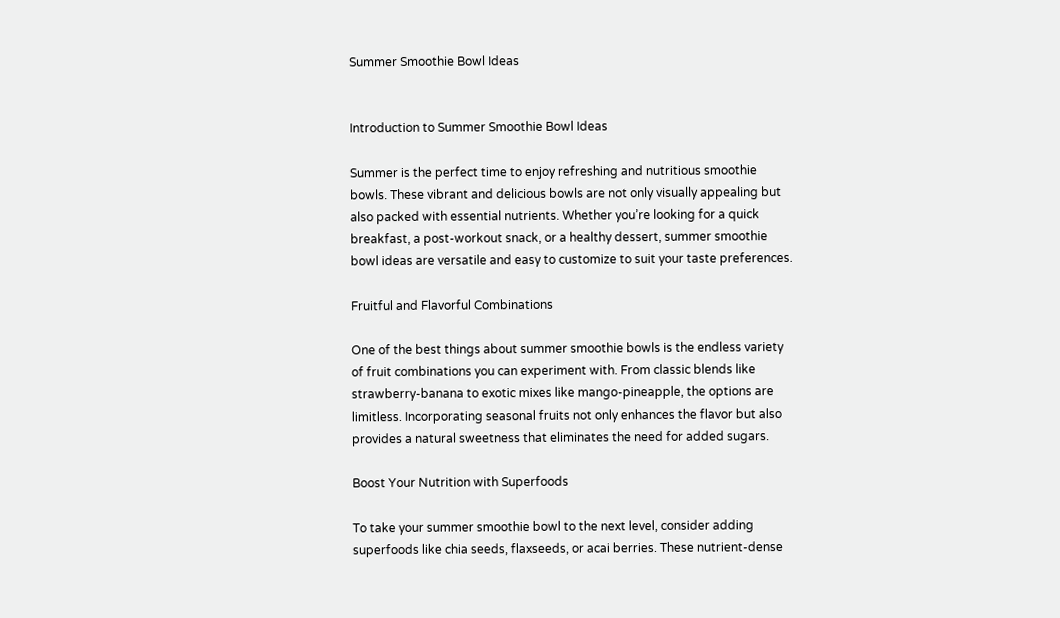Summer Smoothie Bowl Ideas


Introduction to Summer Smoothie Bowl Ideas

Summer is the perfect time to enjoy refreshing and nutritious smoothie bowls. These vibrant and delicious bowls are not only visually appealing but also packed with essential nutrients. Whether you’re looking for a quick breakfast, a post-workout snack, or a healthy dessert, summer smoothie bowl ideas are versatile and easy to customize to suit your taste preferences.

Fruitful and Flavorful Combinations

One of the best things about summer smoothie bowls is the endless variety of fruit combinations you can experiment with. From classic blends like strawberry-banana to exotic mixes like mango-pineapple, the options are limitless. Incorporating seasonal fruits not only enhances the flavor but also provides a natural sweetness that eliminates the need for added sugars.

Boost Your Nutrition with Superfoods

To take your summer smoothie bowl to the next level, consider adding superfoods like chia seeds, flaxseeds, or acai berries. These nutrient-dense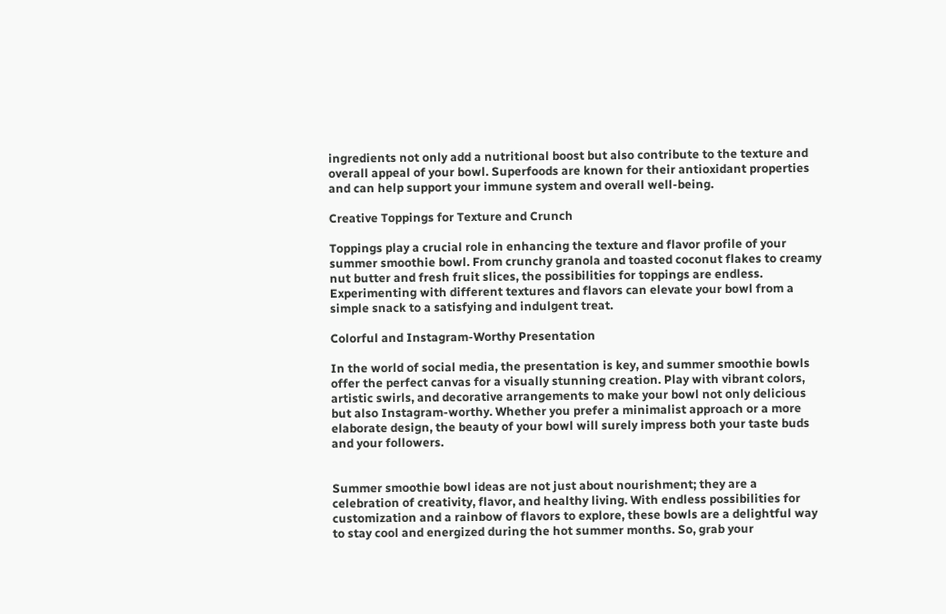ingredients not only add a nutritional boost but also contribute to the texture and overall appeal of your bowl. Superfoods are known for their antioxidant properties and can help support your immune system and overall well-being.

Creative Toppings for Texture and Crunch

Toppings play a crucial role in enhancing the texture and flavor profile of your summer smoothie bowl. From crunchy granola and toasted coconut flakes to creamy nut butter and fresh fruit slices, the possibilities for toppings are endless. Experimenting with different textures and flavors can elevate your bowl from a simple snack to a satisfying and indulgent treat.

Colorful and Instagram-Worthy Presentation

In the world of social media, the presentation is key, and summer smoothie bowls offer the perfect canvas for a visually stunning creation. Play with vibrant colors, artistic swirls, and decorative arrangements to make your bowl not only delicious but also Instagram-worthy. Whether you prefer a minimalist approach or a more elaborate design, the beauty of your bowl will surely impress both your taste buds and your followers.


Summer smoothie bowl ideas are not just about nourishment; they are a celebration of creativity, flavor, and healthy living. With endless possibilities for customization and a rainbow of flavors to explore, these bowls are a delightful way to stay cool and energized during the hot summer months. So, grab your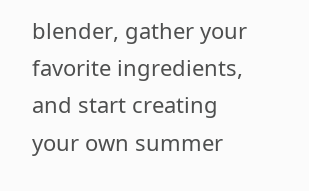blender, gather your favorite ingredients, and start creating your own summer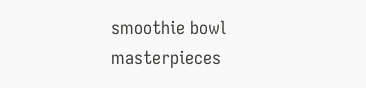smoothie bowl masterpieces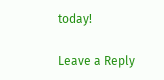today!

Leave a Reply